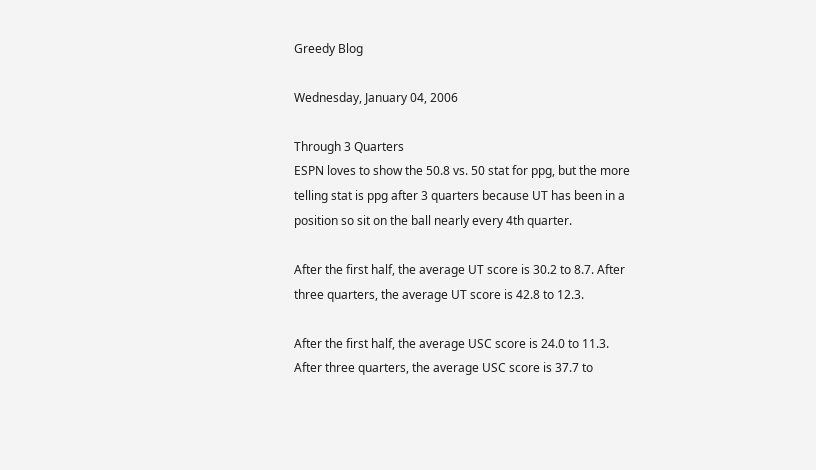Greedy Blog

Wednesday, January 04, 2006

Through 3 Quarters
ESPN loves to show the 50.8 vs. 50 stat for ppg, but the more telling stat is ppg after 3 quarters because UT has been in a position so sit on the ball nearly every 4th quarter.

After the first half, the average UT score is 30.2 to 8.7. After three quarters, the average UT score is 42.8 to 12.3.

After the first half, the average USC score is 24.0 to 11.3. After three quarters, the average USC score is 37.7 to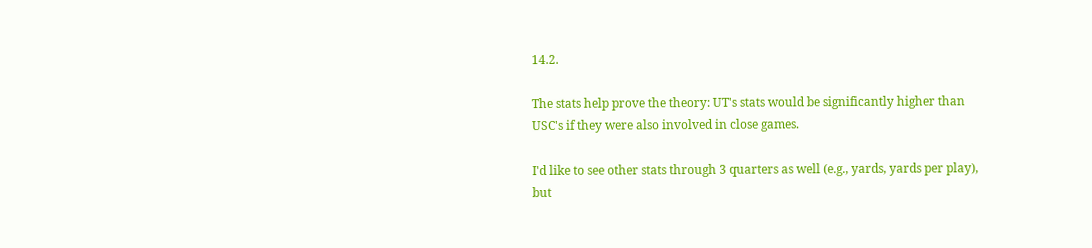14.2.

The stats help prove the theory: UT's stats would be significantly higher than USC's if they were also involved in close games.

I'd like to see other stats through 3 quarters as well (e.g., yards, yards per play), but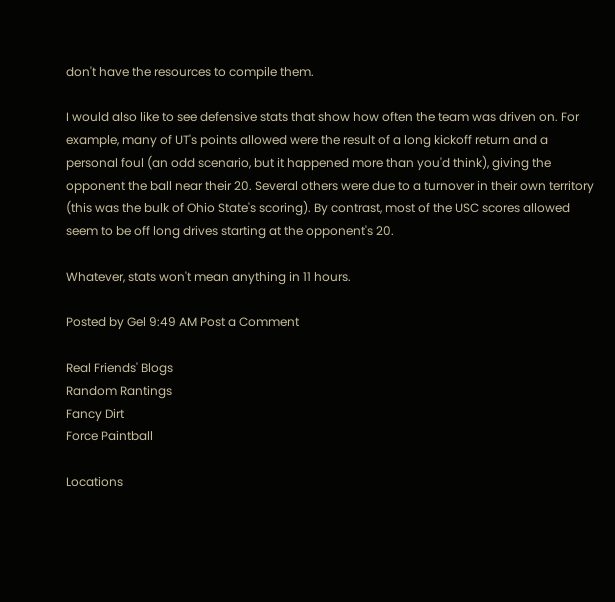don't have the resources to compile them.

I would also like to see defensive stats that show how often the team was driven on. For example, many of UT's points allowed were the result of a long kickoff return and a personal foul (an odd scenario, but it happened more than you'd think), giving the opponent the ball near their 20. Several others were due to a turnover in their own territory (this was the bulk of Ohio State's scoring). By contrast, most of the USC scores allowed seem to be off long drives starting at the opponent's 20.

Whatever, stats won't mean anything in 11 hours.

Posted by Gel 9:49 AM Post a Comment

Real Friends' Blogs
Random Rantings
Fancy Dirt
Force Paintball

Locations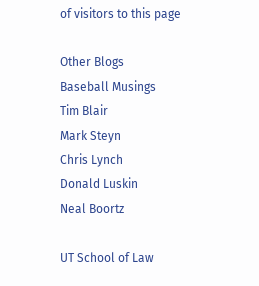of visitors to this page

Other Blogs
Baseball Musings
Tim Blair
Mark Steyn
Chris Lynch
Donald Luskin
Neal Boortz

UT School of Law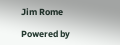Jim Rome

Powered by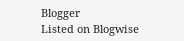Blogger
Listed on Blogwise